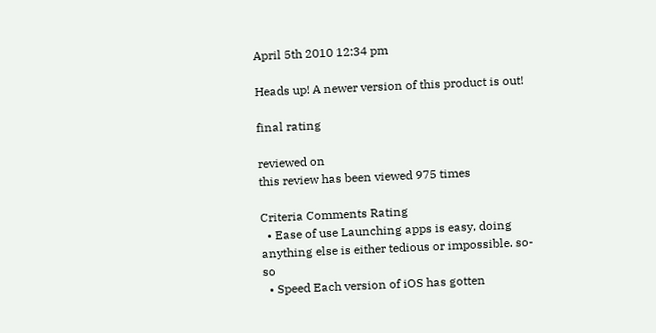April 5th 2010 12:34 pm

Heads up! A newer version of this product is out!

final rating

reviewed on
this review has been viewed 975 times

Criteria Comments Rating
  • Ease of use Launching apps is easy, doing anything else is either tedious or impossible. so-so
  • Speed Each version of iOS has gotten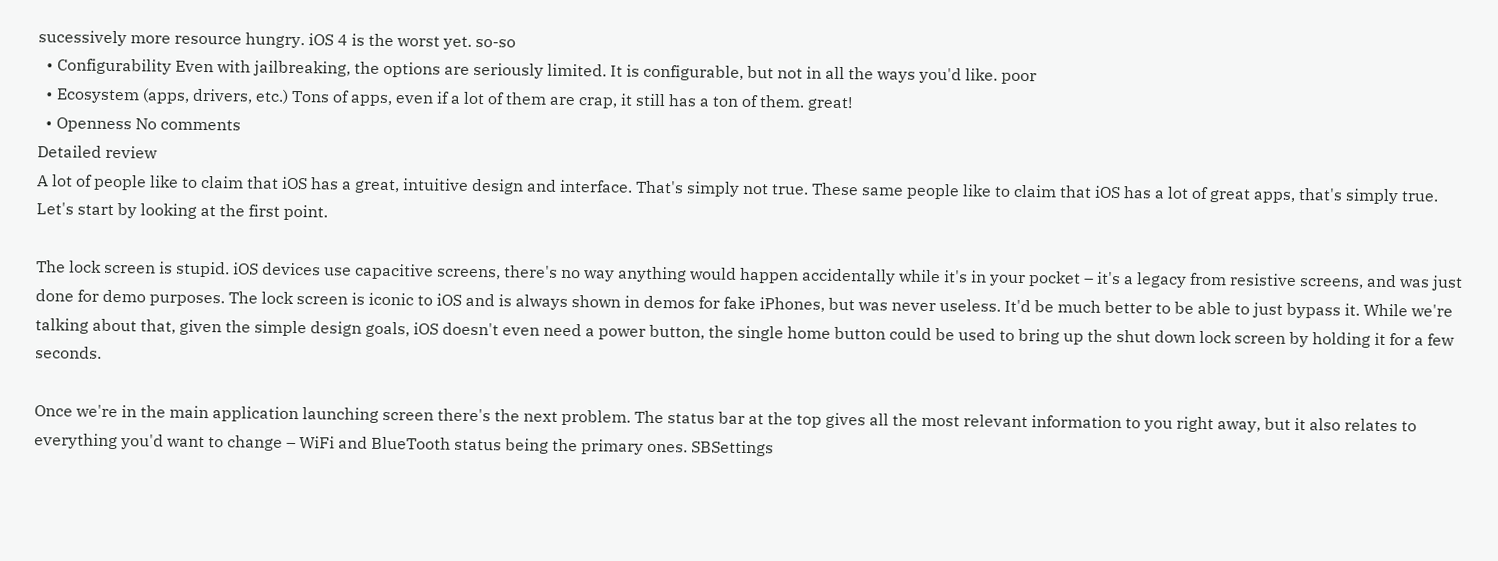sucessively more resource hungry. iOS 4 is the worst yet. so-so
  • Configurability Even with jailbreaking, the options are seriously limited. It is configurable, but not in all the ways you'd like. poor
  • Ecosystem (apps, drivers, etc.) Tons of apps, even if a lot of them are crap, it still has a ton of them. great!
  • Openness No comments
Detailed review
A lot of people like to claim that iOS has a great, intuitive design and interface. That's simply not true. These same people like to claim that iOS has a lot of great apps, that's simply true. Let's start by looking at the first point.

The lock screen is stupid. iOS devices use capacitive screens, there's no way anything would happen accidentally while it's in your pocket – it's a legacy from resistive screens, and was just done for demo purposes. The lock screen is iconic to iOS and is always shown in demos for fake iPhones, but was never useless. It'd be much better to be able to just bypass it. While we're talking about that, given the simple design goals, iOS doesn't even need a power button, the single home button could be used to bring up the shut down lock screen by holding it for a few seconds.

Once we're in the main application launching screen there's the next problem. The status bar at the top gives all the most relevant information to you right away, but it also relates to everything you'd want to change – WiFi and BlueTooth status being the primary ones. SBSettings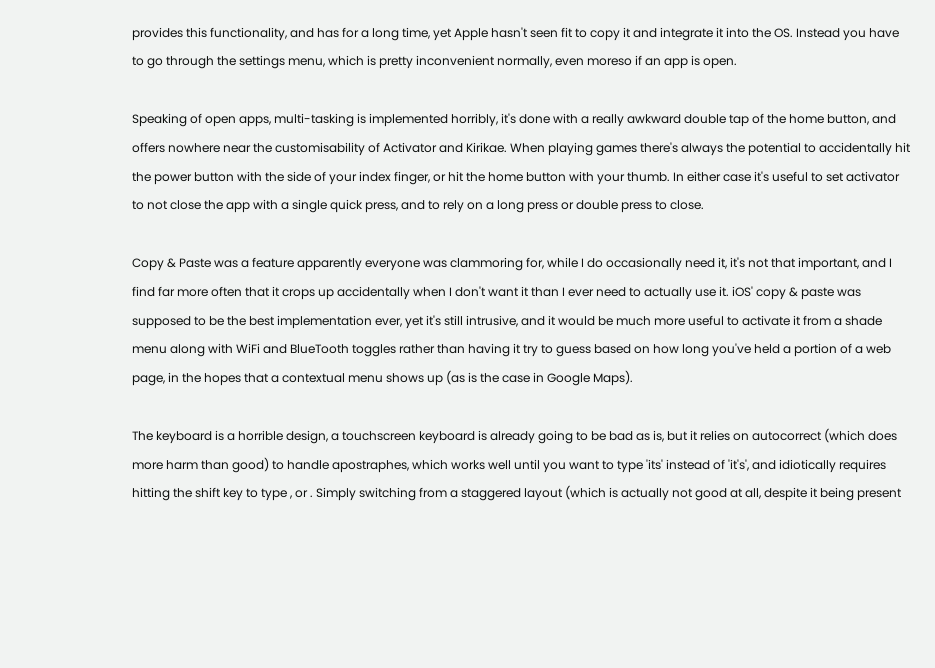provides this functionality, and has for a long time, yet Apple hasn't seen fit to copy it and integrate it into the OS. Instead you have to go through the settings menu, which is pretty inconvenient normally, even moreso if an app is open.

Speaking of open apps, multi-tasking is implemented horribly, it's done with a really awkward double tap of the home button, and offers nowhere near the customisability of Activator and Kirikae. When playing games there's always the potential to accidentally hit the power button with the side of your index finger, or hit the home button with your thumb. In either case it's useful to set activator to not close the app with a single quick press, and to rely on a long press or double press to close.

Copy & Paste was a feature apparently everyone was clammoring for, while I do occasionally need it, it's not that important, and I find far more often that it crops up accidentally when I don't want it than I ever need to actually use it. iOS' copy & paste was supposed to be the best implementation ever, yet it's still intrusive, and it would be much more useful to activate it from a shade menu along with WiFi and BlueTooth toggles rather than having it try to guess based on how long you've held a portion of a web page, in the hopes that a contextual menu shows up (as is the case in Google Maps).

The keyboard is a horrible design, a touchscreen keyboard is already going to be bad as is, but it relies on autocorrect (which does more harm than good) to handle apostraphes, which works well until you want to type 'its' instead of 'it's', and idiotically requires hitting the shift key to type , or . Simply switching from a staggered layout (which is actually not good at all, despite it being present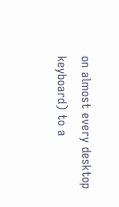on almost every desktop keyboard) to a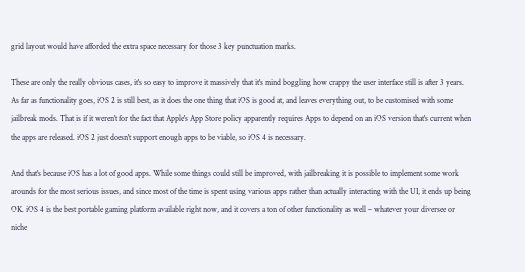grid layout would have afforded the extra space necessary for those 3 key punctuation marks.

These are only the really obvious cases, it's so easy to improve it massively that it's mind boggling how crappy the user interface still is after 3 years. As far as functionality goes, iOS 2 is still best, as it does the one thing that iOS is good at, and leaves everything out, to be customised with some jailbreak mods. That is if it weren't for the fact that Apple's App Store policy apparently requires Apps to depend on an iOS version that's current when the apps are released. iOS 2 just doesn't support enough apps to be viable, so iOS 4 is necessary.

And that's because iOS has a lot of good apps. While some things could still be improved, with jailbreaking it is possible to implement some work arounds for the most serious issues, and since most of the time is spent using various apps rather than actually interacting with the UI, it ends up being OK. iOS 4 is the best portable gaming platform available right now, and it covers a ton of other functionality as well – whatever your diversee or niche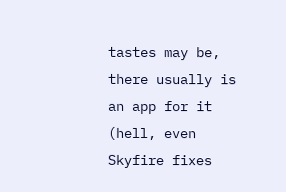tastes may be, there usually is an app for it (hell, even Skyfire fixes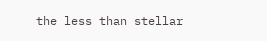the less than stellar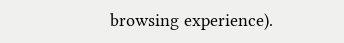browsing experience).